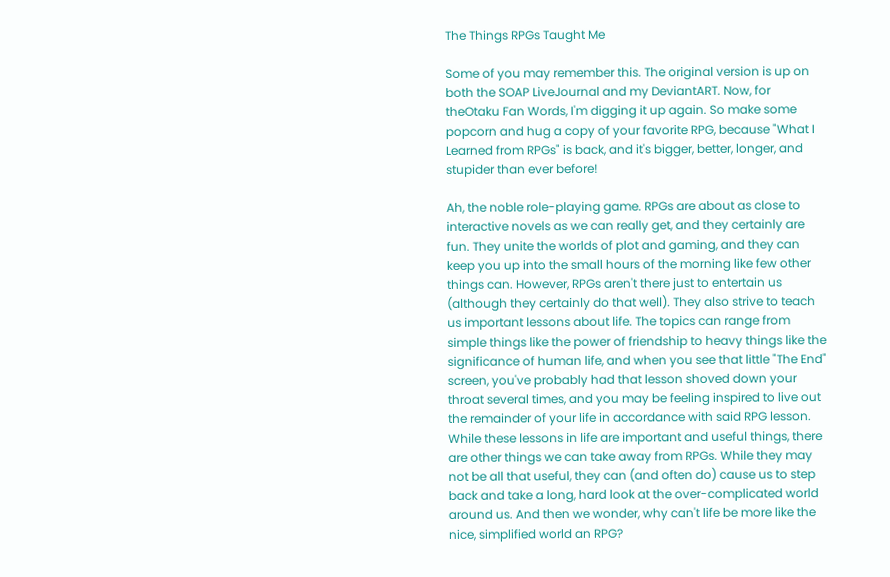The Things RPGs Taught Me

Some of you may remember this. The original version is up on both the SOAP LiveJournal and my DeviantART. Now, for theOtaku Fan Words, I'm digging it up again. So make some popcorn and hug a copy of your favorite RPG, because "What I Learned from RPGs" is back, and it's bigger, better, longer, and stupider than ever before!

Ah, the noble role-playing game. RPGs are about as close to interactive novels as we can really get, and they certainly are fun. They unite the worlds of plot and gaming, and they can keep you up into the small hours of the morning like few other things can. However, RPGs aren't there just to entertain us (although they certainly do that well). They also strive to teach us important lessons about life. The topics can range from simple things like the power of friendship to heavy things like the significance of human life, and when you see that little "The End" screen, you've probably had that lesson shoved down your throat several times, and you may be feeling inspired to live out the remainder of your life in accordance with said RPG lesson. While these lessons in life are important and useful things, there are other things we can take away from RPGs. While they may not be all that useful, they can (and often do) cause us to step back and take a long, hard look at the over-complicated world around us. And then we wonder, why can't life be more like the nice, simplified world an RPG?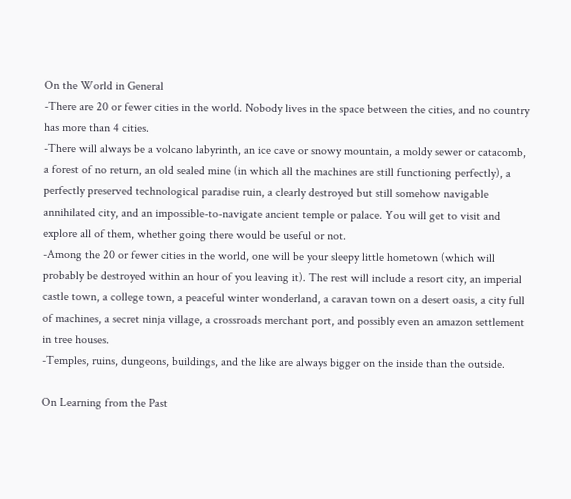On the World in General
-There are 20 or fewer cities in the world. Nobody lives in the space between the cities, and no country has more than 4 cities.
-There will always be a volcano labyrinth, an ice cave or snowy mountain, a moldy sewer or catacomb, a forest of no return, an old sealed mine (in which all the machines are still functioning perfectly), a perfectly preserved technological paradise ruin, a clearly destroyed but still somehow navigable annihilated city, and an impossible-to-navigate ancient temple or palace. You will get to visit and explore all of them, whether going there would be useful or not.
-Among the 20 or fewer cities in the world, one will be your sleepy little hometown (which will probably be destroyed within an hour of you leaving it). The rest will include a resort city, an imperial castle town, a college town, a peaceful winter wonderland, a caravan town on a desert oasis, a city full of machines, a secret ninja village, a crossroads merchant port, and possibly even an amazon settlement in tree houses.
-Temples, ruins, dungeons, buildings, and the like are always bigger on the inside than the outside.

On Learning from the Past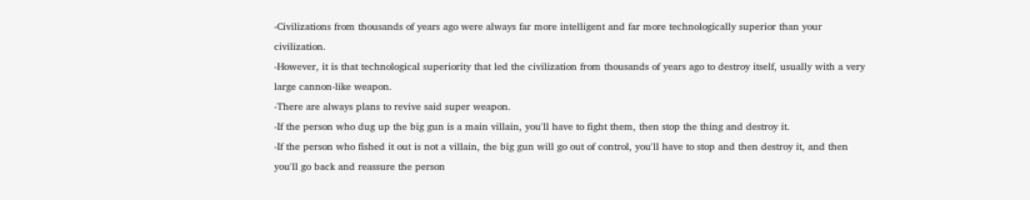-Civilizations from thousands of years ago were always far more intelligent and far more technologically superior than your civilization.
-However, it is that technological superiority that led the civilization from thousands of years ago to destroy itself, usually with a very large cannon-like weapon.
-There are always plans to revive said super weapon.
-If the person who dug up the big gun is a main villain, you'll have to fight them, then stop the thing and destroy it.
-If the person who fished it out is not a villain, the big gun will go out of control, you'll have to stop and then destroy it, and then you'll go back and reassure the person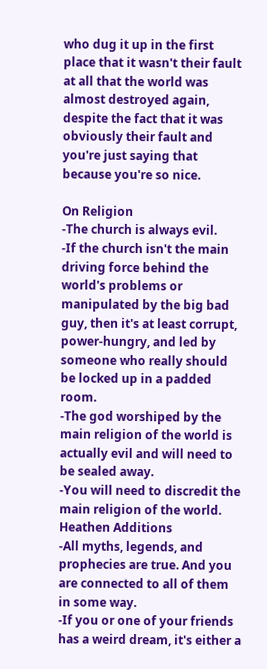who dug it up in the first place that it wasn't their fault at all that the world was almost destroyed again, despite the fact that it was obviously their fault and you're just saying that because you're so nice.

On Religion
-The church is always evil.
-If the church isn't the main driving force behind the world's problems or manipulated by the big bad guy, then it's at least corrupt, power-hungry, and led by someone who really should be locked up in a padded room.
-The god worshiped by the main religion of the world is actually evil and will need to be sealed away.
-You will need to discredit the main religion of the world.
Heathen Additions
-All myths, legends, and prophecies are true. And you are connected to all of them in some way.
-If you or one of your friends has a weird dream, it's either a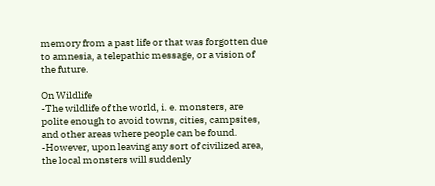memory from a past life or that was forgotten due to amnesia, a telepathic message, or a vision of the future.

On Wildlife
-The wildlife of the world, i. e. monsters, are polite enough to avoid towns, cities, campsites, and other areas where people can be found.
-However, upon leaving any sort of civilized area, the local monsters will suddenly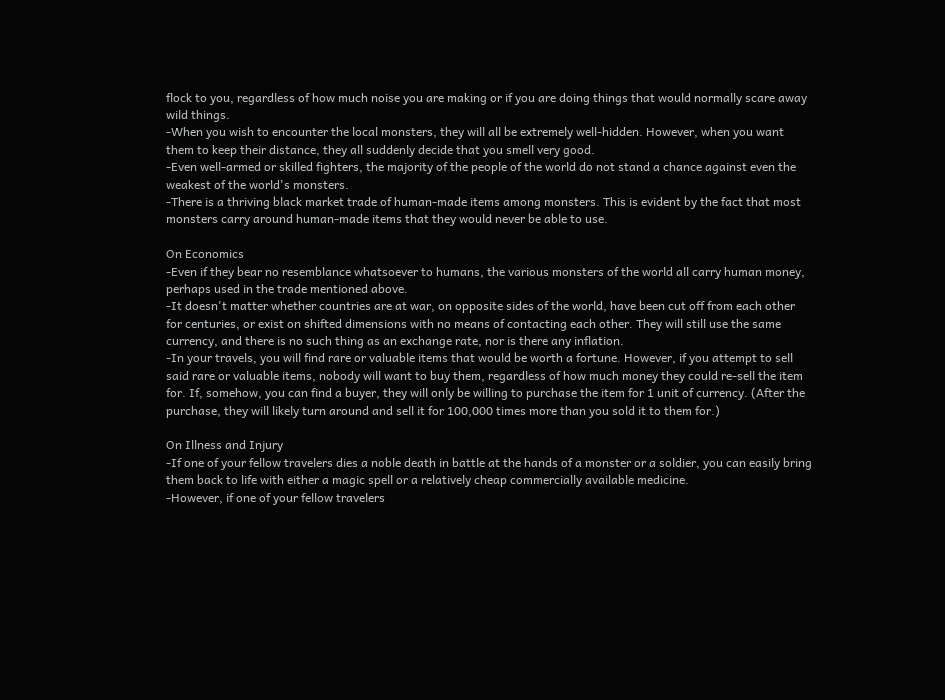flock to you, regardless of how much noise you are making or if you are doing things that would normally scare away wild things.
-When you wish to encounter the local monsters, they will all be extremely well-hidden. However, when you want them to keep their distance, they all suddenly decide that you smell very good.
-Even well-armed or skilled fighters, the majority of the people of the world do not stand a chance against even the weakest of the world's monsters.
-There is a thriving black market trade of human-made items among monsters. This is evident by the fact that most monsters carry around human-made items that they would never be able to use.

On Economics
-Even if they bear no resemblance whatsoever to humans, the various monsters of the world all carry human money, perhaps used in the trade mentioned above.
-It doesn't matter whether countries are at war, on opposite sides of the world, have been cut off from each other for centuries, or exist on shifted dimensions with no means of contacting each other. They will still use the same currency, and there is no such thing as an exchange rate, nor is there any inflation.
-In your travels, you will find rare or valuable items that would be worth a fortune. However, if you attempt to sell said rare or valuable items, nobody will want to buy them, regardless of how much money they could re-sell the item for. If, somehow, you can find a buyer, they will only be willing to purchase the item for 1 unit of currency. (After the purchase, they will likely turn around and sell it for 100,000 times more than you sold it to them for.)

On Illness and Injury
-If one of your fellow travelers dies a noble death in battle at the hands of a monster or a soldier, you can easily bring them back to life with either a magic spell or a relatively cheap commercially available medicine.
-However, if one of your fellow travelers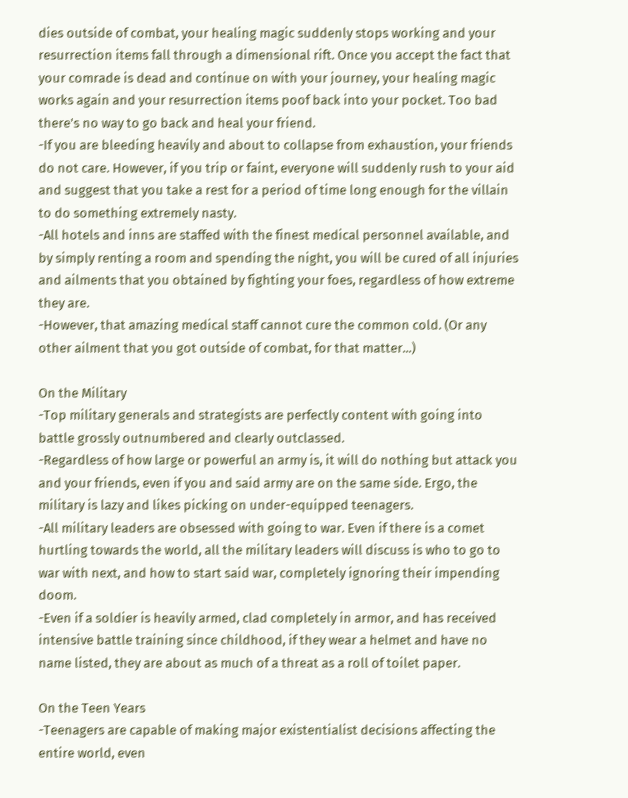dies outside of combat, your healing magic suddenly stops working and your resurrection items fall through a dimensional rift. Once you accept the fact that your comrade is dead and continue on with your journey, your healing magic works again and your resurrection items poof back into your pocket. Too bad there's no way to go back and heal your friend.
-If you are bleeding heavily and about to collapse from exhaustion, your friends do not care. However, if you trip or faint, everyone will suddenly rush to your aid and suggest that you take a rest for a period of time long enough for the villain to do something extremely nasty.
-All hotels and inns are staffed with the finest medical personnel available, and by simply renting a room and spending the night, you will be cured of all injuries and ailments that you obtained by fighting your foes, regardless of how extreme they are.
-However, that amazing medical staff cannot cure the common cold. (Or any other ailment that you got outside of combat, for that matter...)

On the Military
-Top military generals and strategists are perfectly content with going into battle grossly outnumbered and clearly outclassed.
-Regardless of how large or powerful an army is, it will do nothing but attack you and your friends, even if you and said army are on the same side. Ergo, the military is lazy and likes picking on under-equipped teenagers.
-All military leaders are obsessed with going to war. Even if there is a comet hurtling towards the world, all the military leaders will discuss is who to go to war with next, and how to start said war, completely ignoring their impending doom.
-Even if a soldier is heavily armed, clad completely in armor, and has received intensive battle training since childhood, if they wear a helmet and have no name listed, they are about as much of a threat as a roll of toilet paper.

On the Teen Years
-Teenagers are capable of making major existentialist decisions affecting the entire world, even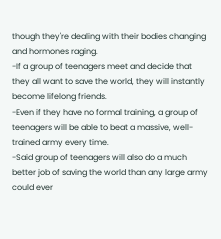though they're dealing with their bodies changing and hormones raging.
-If a group of teenagers meet and decide that they all want to save the world, they will instantly become lifelong friends.
-Even if they have no formal training, a group of teenagers will be able to beat a massive, well-trained army every time.
-Said group of teenagers will also do a much better job of saving the world than any large army could ever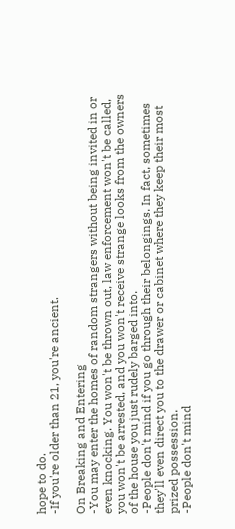hope to do.
-If you're older than 21, you're ancient.

On Breaking and Entering
-You may enter the homes of random strangers without being invited in or even knocking. You won't be thrown out, law enforcement won't be called, you won't be arrested, and you won't receive strange looks from the owners of the house you just rudely barged into.
-People don't mind if you go through their belongings. In fact, sometimes they'll even direct you to the drawer or cabinet where they keep their most prized possession.
-People don't mind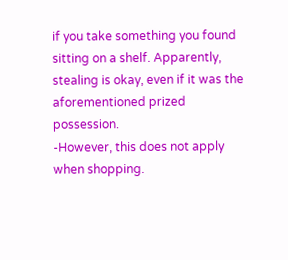if you take something you found sitting on a shelf. Apparently, stealing is okay, even if it was the aforementioned prized possession.
-However, this does not apply when shopping.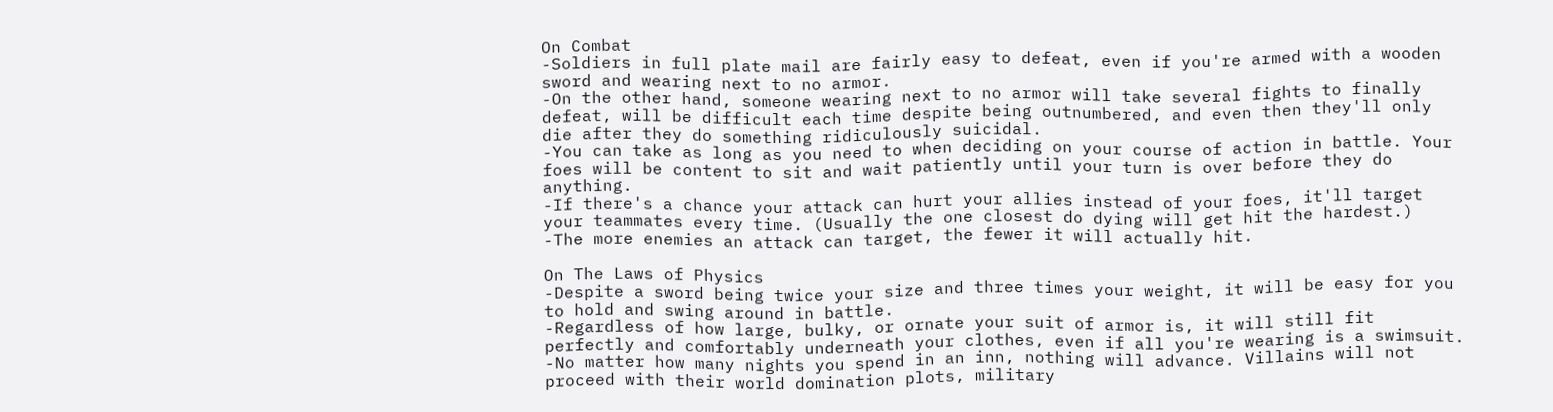On Combat
-Soldiers in full plate mail are fairly easy to defeat, even if you're armed with a wooden sword and wearing next to no armor.
-On the other hand, someone wearing next to no armor will take several fights to finally defeat, will be difficult each time despite being outnumbered, and even then they'll only die after they do something ridiculously suicidal.
-You can take as long as you need to when deciding on your course of action in battle. Your foes will be content to sit and wait patiently until your turn is over before they do anything.
-If there's a chance your attack can hurt your allies instead of your foes, it'll target your teammates every time. (Usually the one closest do dying will get hit the hardest.)
-The more enemies an attack can target, the fewer it will actually hit.

On The Laws of Physics
-Despite a sword being twice your size and three times your weight, it will be easy for you to hold and swing around in battle.
-Regardless of how large, bulky, or ornate your suit of armor is, it will still fit perfectly and comfortably underneath your clothes, even if all you're wearing is a swimsuit.
-No matter how many nights you spend in an inn, nothing will advance. Villains will not proceed with their world domination plots, military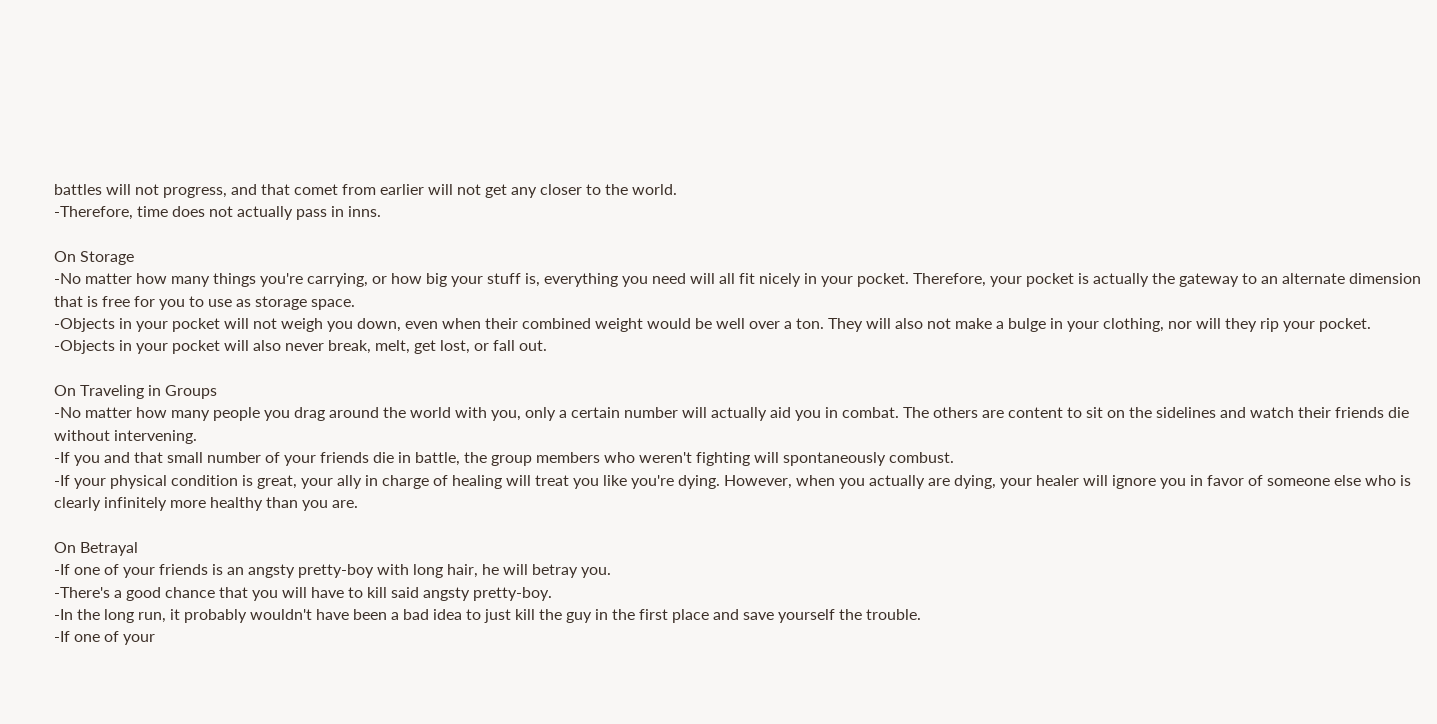battles will not progress, and that comet from earlier will not get any closer to the world.
-Therefore, time does not actually pass in inns.

On Storage
-No matter how many things you're carrying, or how big your stuff is, everything you need will all fit nicely in your pocket. Therefore, your pocket is actually the gateway to an alternate dimension that is free for you to use as storage space.
-Objects in your pocket will not weigh you down, even when their combined weight would be well over a ton. They will also not make a bulge in your clothing, nor will they rip your pocket.
-Objects in your pocket will also never break, melt, get lost, or fall out.

On Traveling in Groups
-No matter how many people you drag around the world with you, only a certain number will actually aid you in combat. The others are content to sit on the sidelines and watch their friends die without intervening.
-If you and that small number of your friends die in battle, the group members who weren't fighting will spontaneously combust.
-If your physical condition is great, your ally in charge of healing will treat you like you're dying. However, when you actually are dying, your healer will ignore you in favor of someone else who is clearly infinitely more healthy than you are.

On Betrayal
-If one of your friends is an angsty pretty-boy with long hair, he will betray you.
-There's a good chance that you will have to kill said angsty pretty-boy.
-In the long run, it probably wouldn't have been a bad idea to just kill the guy in the first place and save yourself the trouble.
-If one of your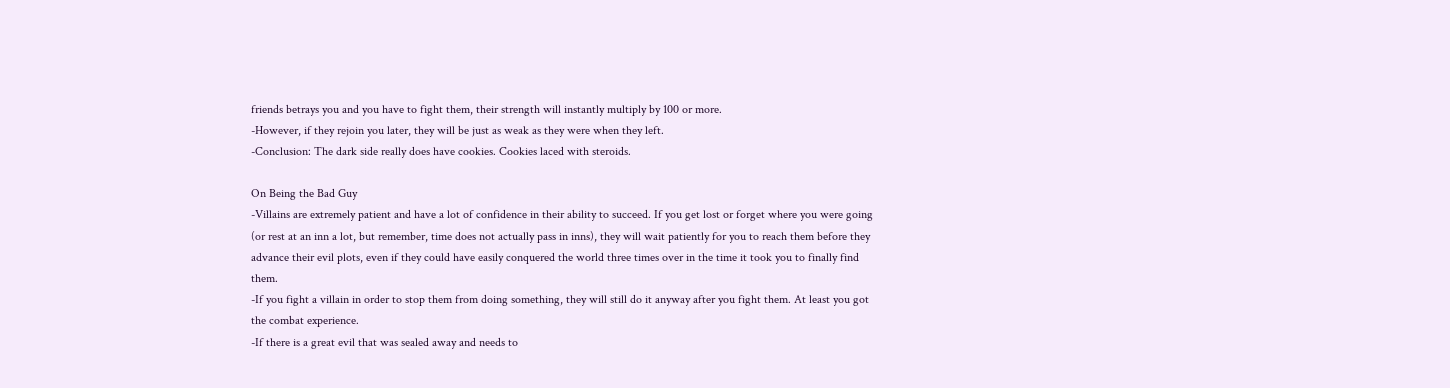friends betrays you and you have to fight them, their strength will instantly multiply by 100 or more.
-However, if they rejoin you later, they will be just as weak as they were when they left.
-Conclusion: The dark side really does have cookies. Cookies laced with steroids.

On Being the Bad Guy
-Villains are extremely patient and have a lot of confidence in their ability to succeed. If you get lost or forget where you were going (or rest at an inn a lot, but remember, time does not actually pass in inns), they will wait patiently for you to reach them before they advance their evil plots, even if they could have easily conquered the world three times over in the time it took you to finally find them.
-If you fight a villain in order to stop them from doing something, they will still do it anyway after you fight them. At least you got the combat experience.
-If there is a great evil that was sealed away and needs to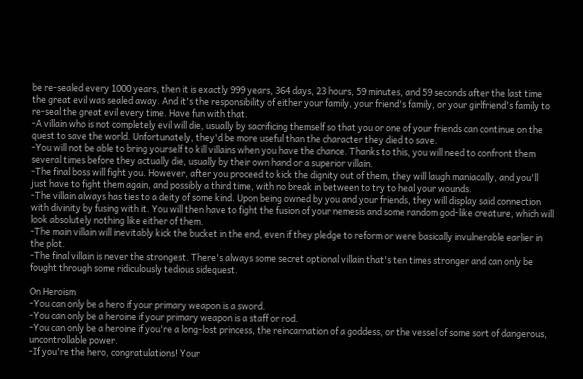be re-sealed every 1000 years, then it is exactly 999 years, 364 days, 23 hours, 59 minutes, and 59 seconds after the last time the great evil was sealed away. And it's the responsibility of either your family, your friend's family, or your girlfriend's family to re-seal the great evil every time. Have fun with that.
-A villain who is not completely evil will die, usually by sacrificing themself so that you or one of your friends can continue on the quest to save the world. Unfortunately, they'd be more useful than the character they died to save.
-You will not be able to bring yourself to kill villains when you have the chance. Thanks to this, you will need to confront them several times before they actually die, usually by their own hand or a superior villain.
-The final boss will fight you. However, after you proceed to kick the dignity out of them, they will laugh maniacally, and you'll just have to fight them again, and possibly a third time, with no break in between to try to heal your wounds.
-The villain always has ties to a deity of some kind. Upon being owned by you and your friends, they will display said connection with divinity by fusing with it. You will then have to fight the fusion of your nemesis and some random god-like creature, which will look absolutely nothing like either of them.
-The main villain will inevitably kick the bucket in the end, even if they pledge to reform or were basically invulnerable earlier in the plot.
-The final villain is never the strongest. There's always some secret optional villain that's ten times stronger and can only be fought through some ridiculously tedious sidequest.

On Heroism
-You can only be a hero if your primary weapon is a sword.
-You can only be a heroine if your primary weapon is a staff or rod.
-You can only be a heroine if you're a long-lost princess, the reincarnation of a goddess, or the vessel of some sort of dangerous, uncontrollable power.
-If you're the hero, congratulations! Your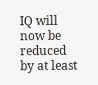IQ will now be reduced by at least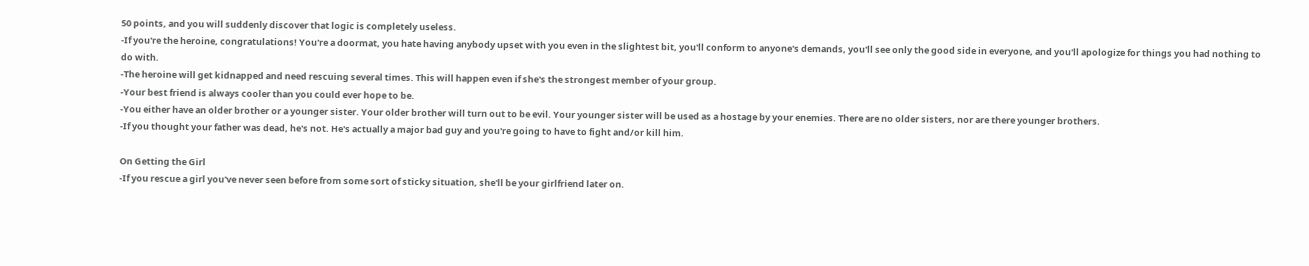50 points, and you will suddenly discover that logic is completely useless.
-If you're the heroine, congratulations! You're a doormat, you hate having anybody upset with you even in the slightest bit, you'll conform to anyone's demands, you'll see only the good side in everyone, and you'll apologize for things you had nothing to do with.
-The heroine will get kidnapped and need rescuing several times. This will happen even if she's the strongest member of your group.
-Your best friend is always cooler than you could ever hope to be.
-You either have an older brother or a younger sister. Your older brother will turn out to be evil. Your younger sister will be used as a hostage by your enemies. There are no older sisters, nor are there younger brothers.
-If you thought your father was dead, he's not. He's actually a major bad guy and you're going to have to fight and/or kill him.

On Getting the Girl
-If you rescue a girl you've never seen before from some sort of sticky situation, she'll be your girlfriend later on.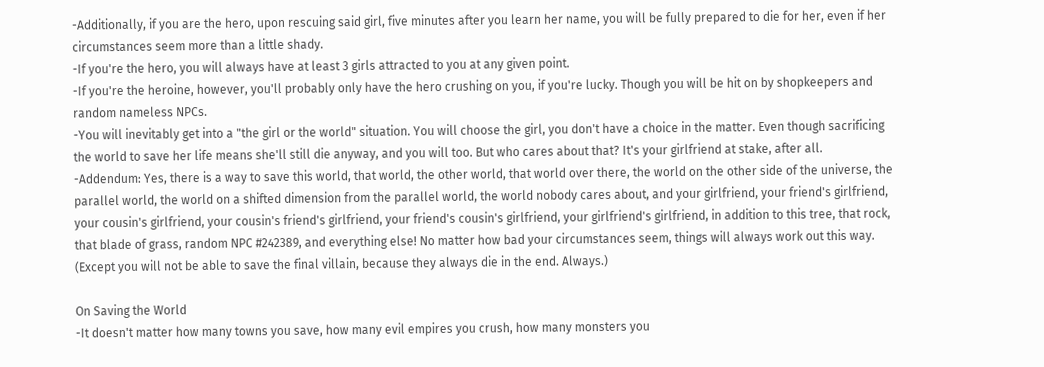-Additionally, if you are the hero, upon rescuing said girl, five minutes after you learn her name, you will be fully prepared to die for her, even if her circumstances seem more than a little shady.
-If you're the hero, you will always have at least 3 girls attracted to you at any given point.
-If you're the heroine, however, you'll probably only have the hero crushing on you, if you're lucky. Though you will be hit on by shopkeepers and random nameless NPCs.
-You will inevitably get into a "the girl or the world" situation. You will choose the girl, you don't have a choice in the matter. Even though sacrificing the world to save her life means she'll still die anyway, and you will too. But who cares about that? It's your girlfriend at stake, after all.
-Addendum: Yes, there is a way to save this world, that world, the other world, that world over there, the world on the other side of the universe, the parallel world, the world on a shifted dimension from the parallel world, the world nobody cares about, and your girlfriend, your friend's girlfriend, your cousin's girlfriend, your cousin's friend's girlfriend, your friend's cousin's girlfriend, your girlfriend's girlfriend, in addition to this tree, that rock, that blade of grass, random NPC #242389, and everything else! No matter how bad your circumstances seem, things will always work out this way. (Except you will not be able to save the final villain, because they always die in the end. Always.)

On Saving the World
-It doesn't matter how many towns you save, how many evil empires you crush, how many monsters you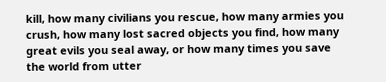kill, how many civilians you rescue, how many armies you crush, how many lost sacred objects you find, how many great evils you seal away, or how many times you save the world from utter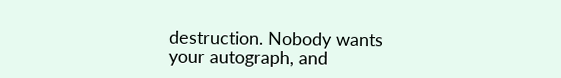destruction. Nobody wants your autograph, and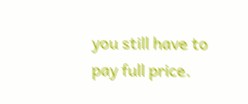you still have to pay full price.